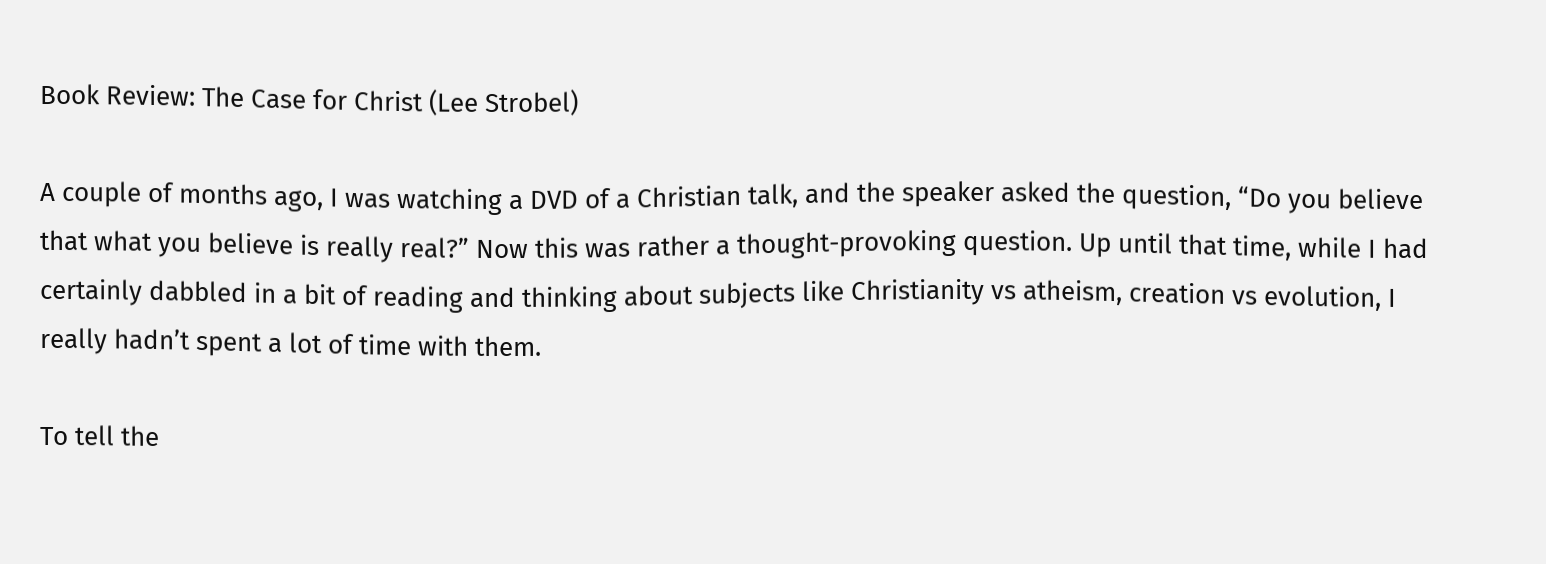Book Review: The Case for Christ (Lee Strobel)

A couple of months ago, I was watching a DVD of a Christian talk, and the speaker asked the question, “Do you believe that what you believe is really real?” Now this was rather a thought-provoking question. Up until that time, while I had certainly dabbled in a bit of reading and thinking about subjects like Christianity vs atheism, creation vs evolution, I really hadn’t spent a lot of time with them.

To tell the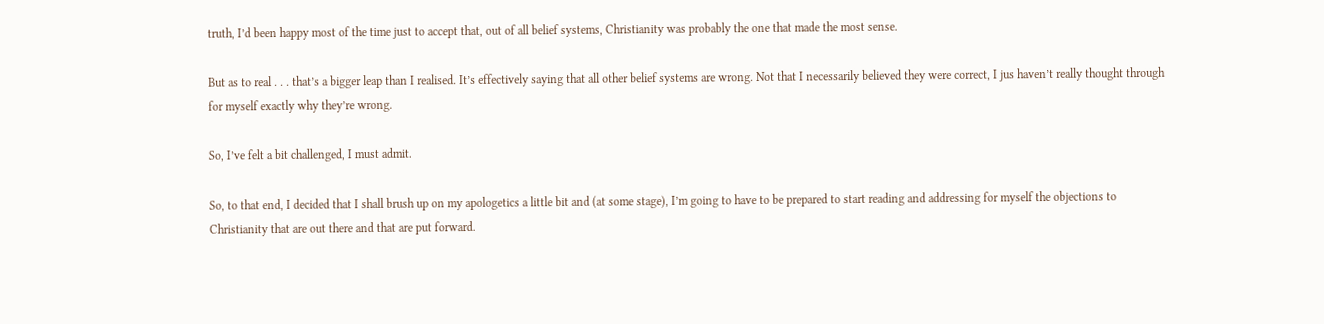truth, I’d been happy most of the time just to accept that, out of all belief systems, Christianity was probably the one that made the most sense.

But as to real . . . that’s a bigger leap than I realised. It’s effectively saying that all other belief systems are wrong. Not that I necessarily believed they were correct, I jus haven’t really thought through for myself exactly why they’re wrong.

So, I’ve felt a bit challenged, I must admit.

So, to that end, I decided that I shall brush up on my apologetics a little bit and (at some stage), I’m going to have to be prepared to start reading and addressing for myself the objections to Christianity that are out there and that are put forward.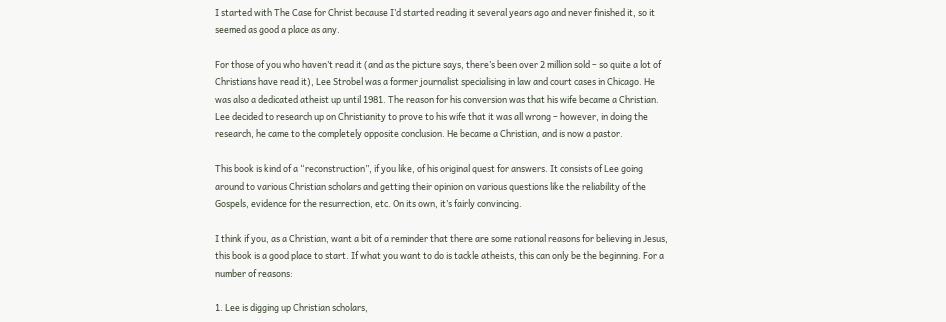I started with The Case for Christ because I’d started reading it several years ago and never finished it, so it seemed as good a place as any.

For those of you who haven’t read it (and as the picture says, there’s been over 2 million sold – so quite a lot of Christians have read it), Lee Strobel was a former journalist specialising in law and court cases in Chicago. He was also a dedicated atheist up until 1981. The reason for his conversion was that his wife became a Christian. Lee decided to research up on Christianity to prove to his wife that it was all wrong – however, in doing the research, he came to the completely opposite conclusion. He became a Christian, and is now a pastor.

This book is kind of a “reconstruction”, if you like, of his original quest for answers. It consists of Lee going around to various Christian scholars and getting their opinion on various questions like the reliability of the Gospels, evidence for the resurrection, etc. On its own, it’s fairly convincing.

I think if you, as a Christian, want a bit of a reminder that there are some rational reasons for believing in Jesus, this book is a good place to start. If what you want to do is tackle atheists, this can only be the beginning. For a number of reasons:

1. Lee is digging up Christian scholars,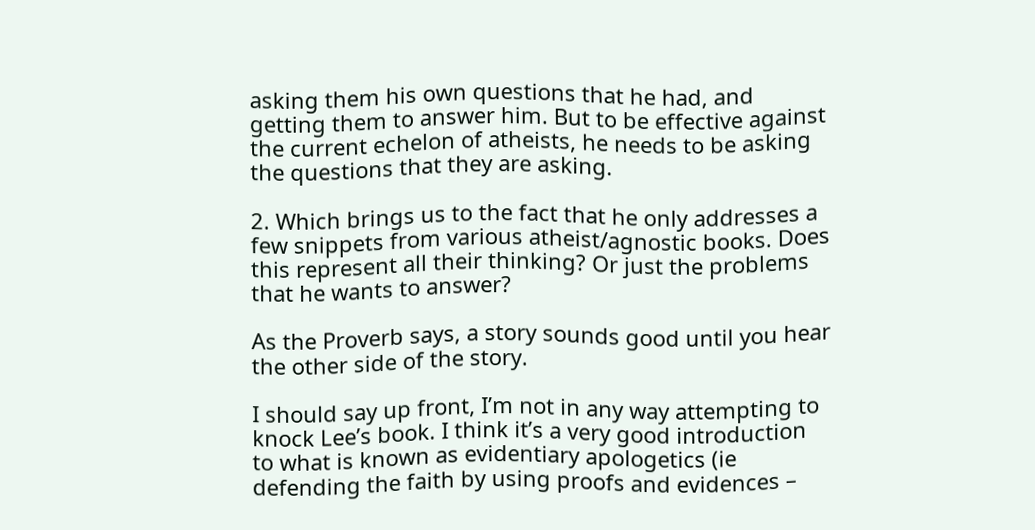asking them his own questions that he had, and getting them to answer him. But to be effective against the current echelon of atheists, he needs to be asking the questions that they are asking.

2. Which brings us to the fact that he only addresses a few snippets from various atheist/agnostic books. Does this represent all their thinking? Or just the problems that he wants to answer?

As the Proverb says, a story sounds good until you hear the other side of the story.

I should say up front, I’m not in any way attempting to knock Lee’s book. I think it’s a very good introduction to what is known as evidentiary apologetics (ie defending the faith by using proofs and evidences –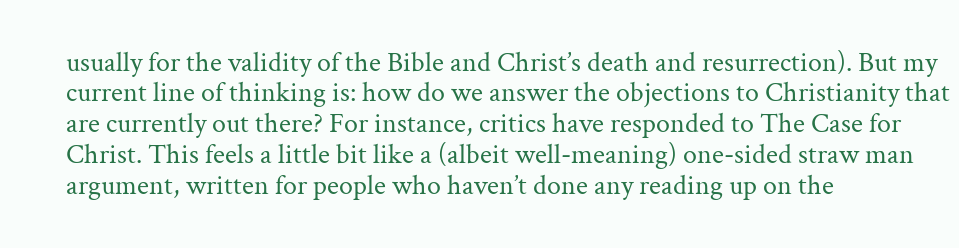usually for the validity of the Bible and Christ’s death and resurrection). But my current line of thinking is: how do we answer the objections to Christianity that are currently out there? For instance, critics have responded to The Case for Christ. This feels a little bit like a (albeit well-meaning) one-sided straw man argument, written for people who haven’t done any reading up on the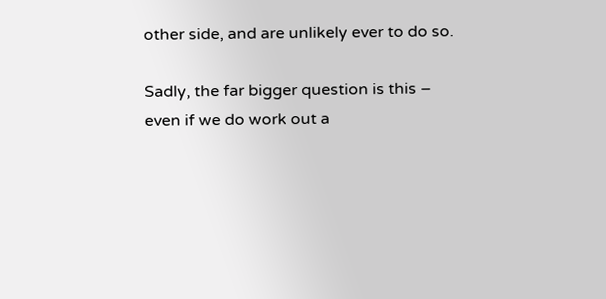other side, and are unlikely ever to do so.

Sadly, the far bigger question is this – even if we do work out a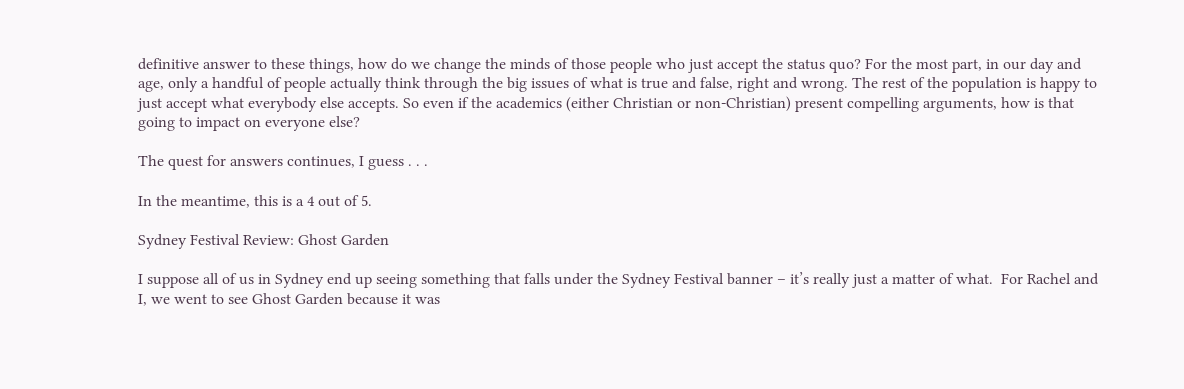definitive answer to these things, how do we change the minds of those people who just accept the status quo? For the most part, in our day and age, only a handful of people actually think through the big issues of what is true and false, right and wrong. The rest of the population is happy to just accept what everybody else accepts. So even if the academics (either Christian or non-Christian) present compelling arguments, how is that going to impact on everyone else?

The quest for answers continues, I guess . . .

In the meantime, this is a 4 out of 5.

Sydney Festival Review: Ghost Garden

I suppose all of us in Sydney end up seeing something that falls under the Sydney Festival banner – it’s really just a matter of what.  For Rachel and I, we went to see Ghost Garden because it was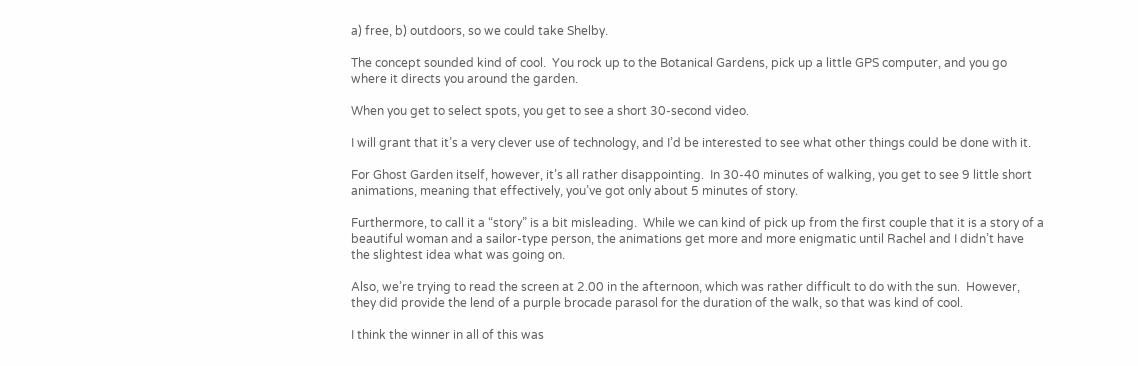a) free, b) outdoors, so we could take Shelby.

The concept sounded kind of cool.  You rock up to the Botanical Gardens, pick up a little GPS computer, and you go where it directs you around the garden.

When you get to select spots, you get to see a short 30-second video.

I will grant that it’s a very clever use of technology, and I’d be interested to see what other things could be done with it.

For Ghost Garden itself, however, it’s all rather disappointing.  In 30-40 minutes of walking, you get to see 9 little short animations, meaning that effectively, you’ve got only about 5 minutes of story.

Furthermore, to call it a “story” is a bit misleading.  While we can kind of pick up from the first couple that it is a story of a beautiful woman and a sailor-type person, the animations get more and more enigmatic until Rachel and I didn’t have the slightest idea what was going on.

Also, we’re trying to read the screen at 2.00 in the afternoon, which was rather difficult to do with the sun.  However, they did provide the lend of a purple brocade parasol for the duration of the walk, so that was kind of cool.

I think the winner in all of this was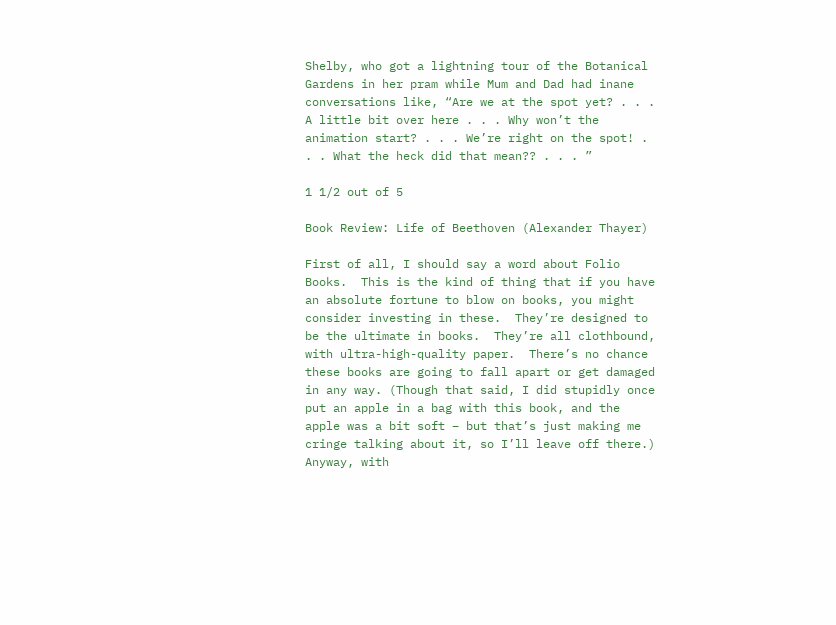Shelby, who got a lightning tour of the Botanical Gardens in her pram while Mum and Dad had inane conversations like, “Are we at the spot yet? . . . A little bit over here . . . Why won’t the animation start? . . . We’re right on the spot! . . . What the heck did that mean?? . . . ”

1 1/2 out of 5

Book Review: Life of Beethoven (Alexander Thayer)

First of all, I should say a word about Folio Books.  This is the kind of thing that if you have an absolute fortune to blow on books, you might consider investing in these.  They’re designed to be the ultimate in books.  They’re all clothbound, with ultra-high-quality paper.  There’s no chance these books are going to fall apart or get damaged in any way. (Though that said, I did stupidly once put an apple in a bag with this book, and the apple was a bit soft – but that’s just making me cringe talking about it, so I’ll leave off there.)  Anyway, with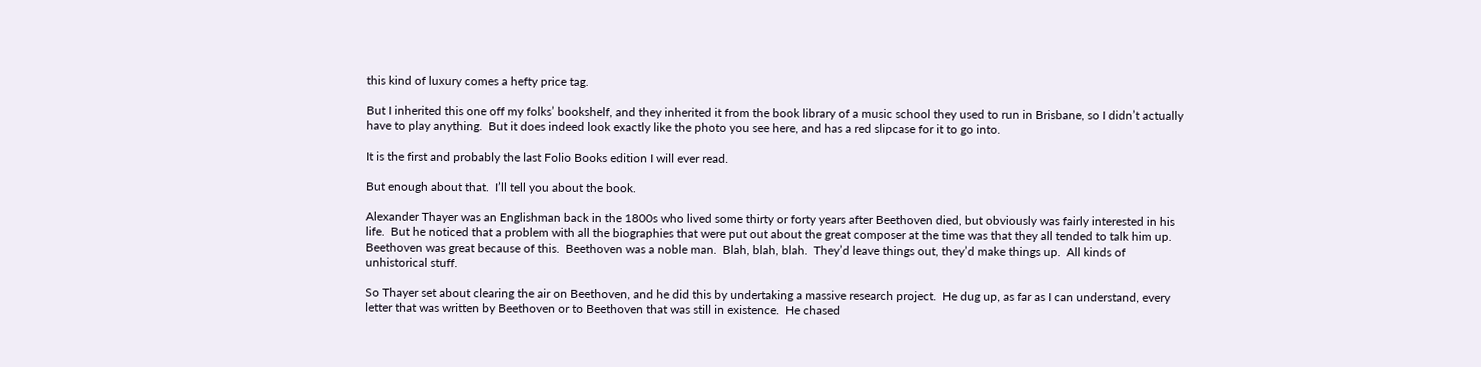this kind of luxury comes a hefty price tag.

But I inherited this one off my folks’ bookshelf, and they inherited it from the book library of a music school they used to run in Brisbane, so I didn’t actually have to play anything.  But it does indeed look exactly like the photo you see here, and has a red slipcase for it to go into.

It is the first and probably the last Folio Books edition I will ever read.

But enough about that.  I’ll tell you about the book.

Alexander Thayer was an Englishman back in the 1800s who lived some thirty or forty years after Beethoven died, but obviously was fairly interested in his life.  But he noticed that a problem with all the biographies that were put out about the great composer at the time was that they all tended to talk him up.  Beethoven was great because of this.  Beethoven was a noble man.  Blah, blah, blah.  They’d leave things out, they’d make things up.  All kinds of unhistorical stuff.

So Thayer set about clearing the air on Beethoven, and he did this by undertaking a massive research project.  He dug up, as far as I can understand, every letter that was written by Beethoven or to Beethoven that was still in existence.  He chased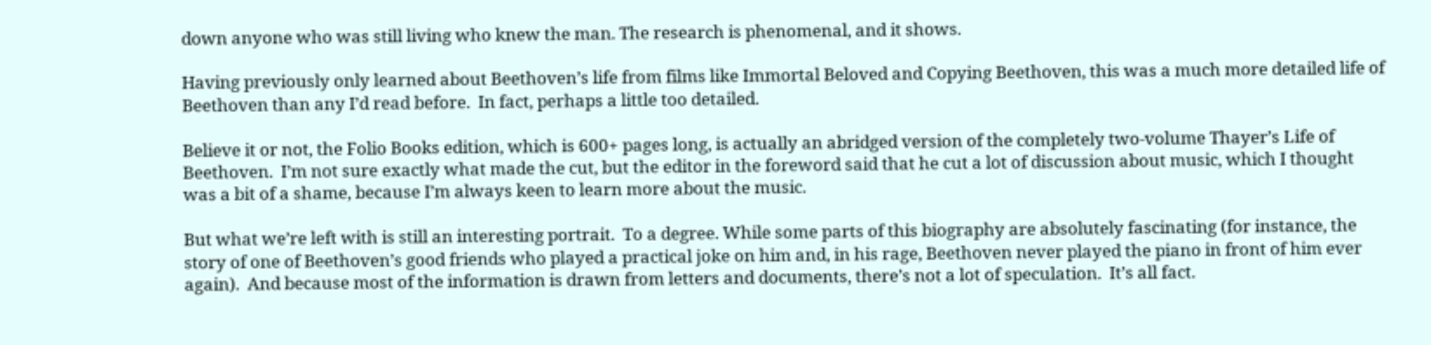down anyone who was still living who knew the man. The research is phenomenal, and it shows.

Having previously only learned about Beethoven’s life from films like Immortal Beloved and Copying Beethoven, this was a much more detailed life of Beethoven than any I’d read before.  In fact, perhaps a little too detailed.

Believe it or not, the Folio Books edition, which is 600+ pages long, is actually an abridged version of the completely two-volume Thayer’s Life of Beethoven.  I’m not sure exactly what made the cut, but the editor in the foreword said that he cut a lot of discussion about music, which I thought was a bit of a shame, because I’m always keen to learn more about the music.

But what we’re left with is still an interesting portrait.  To a degree. While some parts of this biography are absolutely fascinating (for instance, the story of one of Beethoven’s good friends who played a practical joke on him and, in his rage, Beethoven never played the piano in front of him ever again).  And because most of the information is drawn from letters and documents, there’s not a lot of speculation.  It’s all fact.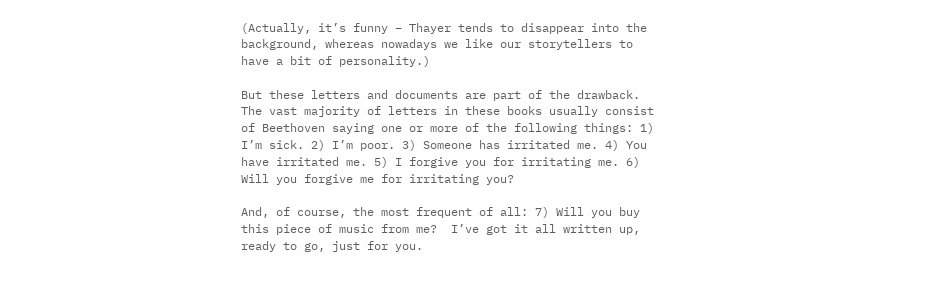(Actually, it’s funny – Thayer tends to disappear into the background, whereas nowadays we like our storytellers to have a bit of personality.)

But these letters and documents are part of the drawback.  The vast majority of letters in these books usually consist of Beethoven saying one or more of the following things: 1) I’m sick. 2) I’m poor. 3) Someone has irritated me. 4) You have irritated me. 5) I forgive you for irritating me. 6) Will you forgive me for irritating you?

And, of course, the most frequent of all: 7) Will you buy this piece of music from me?  I’ve got it all written up, ready to go, just for you.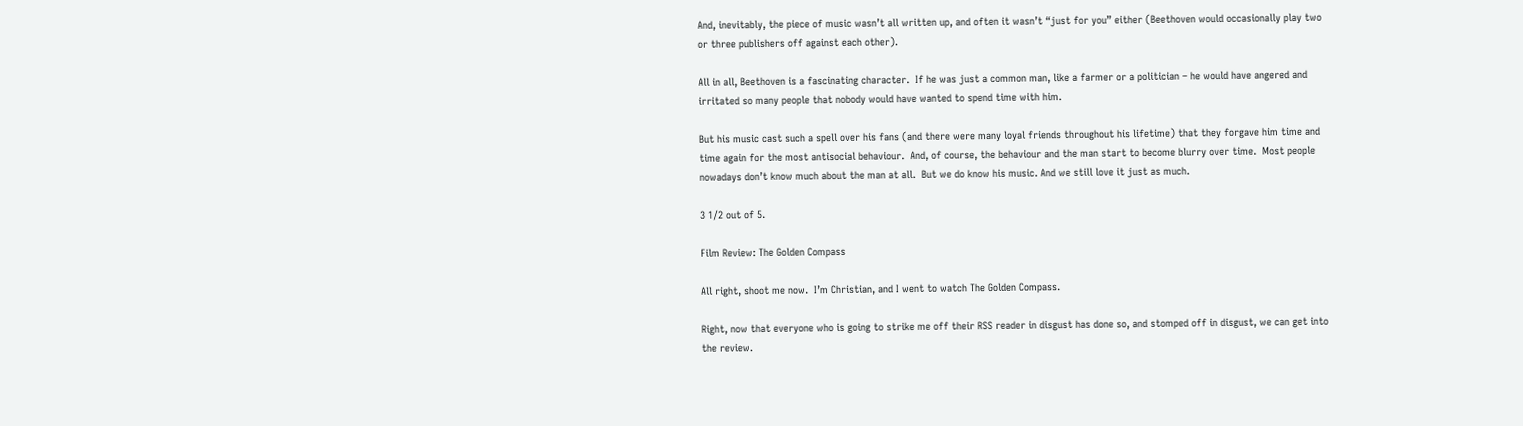And, inevitably, the piece of music wasn’t all written up, and often it wasn’t “just for you” either (Beethoven would occasionally play two or three publishers off against each other).

All in all, Beethoven is a fascinating character.  If he was just a common man, like a farmer or a politician – he would have angered and irritated so many people that nobody would have wanted to spend time with him.

But his music cast such a spell over his fans (and there were many loyal friends throughout his lifetime) that they forgave him time and time again for the most antisocial behaviour.  And, of course, the behaviour and the man start to become blurry over time.  Most people nowadays don’t know much about the man at all.  But we do know his music. And we still love it just as much.

3 1/2 out of 5.

Film Review: The Golden Compass

All right, shoot me now.  I’m Christian, and I went to watch The Golden Compass.

Right, now that everyone who is going to strike me off their RSS reader in disgust has done so, and stomped off in disgust, we can get into the review.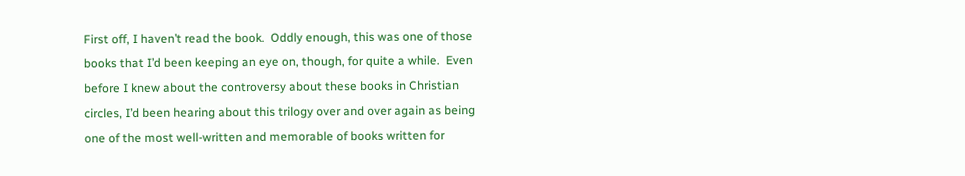First off, I haven’t read the book.  Oddly enough, this was one of those books that I’d been keeping an eye on, though, for quite a while.  Even before I knew about the controversy about these books in Christian circles, I’d been hearing about this trilogy over and over again as being one of the most well-written and memorable of books written for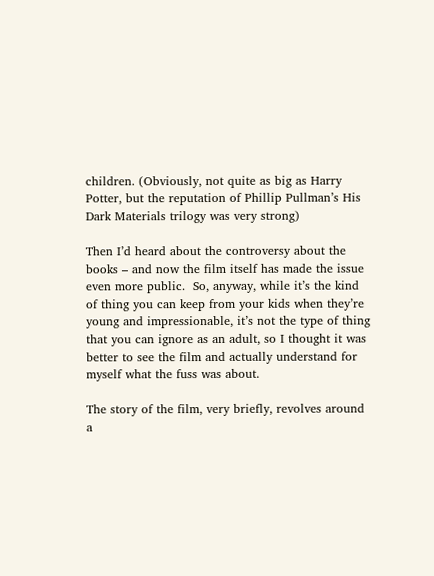children. (Obviously, not quite as big as Harry Potter, but the reputation of Phillip Pullman’s His Dark Materials trilogy was very strong)

Then I’d heard about the controversy about the books – and now the film itself has made the issue even more public.  So, anyway, while it’s the kind of thing you can keep from your kids when they’re young and impressionable, it’s not the type of thing that you can ignore as an adult, so I thought it was better to see the film and actually understand for myself what the fuss was about.

The story of the film, very briefly, revolves around a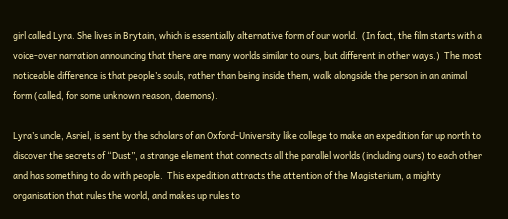girl called Lyra. She lives in Brytain, which is essentially alternative form of our world.  (In fact, the film starts with a voice-over narration announcing that there are many worlds similar to ours, but different in other ways.)  The most noticeable difference is that people’s souls, rather than being inside them, walk alongside the person in an animal form (called, for some unknown reason, daemons).

Lyra’s uncle, Asriel, is sent by the scholars of an Oxford-University like college to make an expedition far up north to discover the secrets of “Dust”, a strange element that connects all the parallel worlds (including ours) to each other and has something to do with people.  This expedition attracts the attention of the Magisterium, a mighty organisation that rules the world, and makes up rules to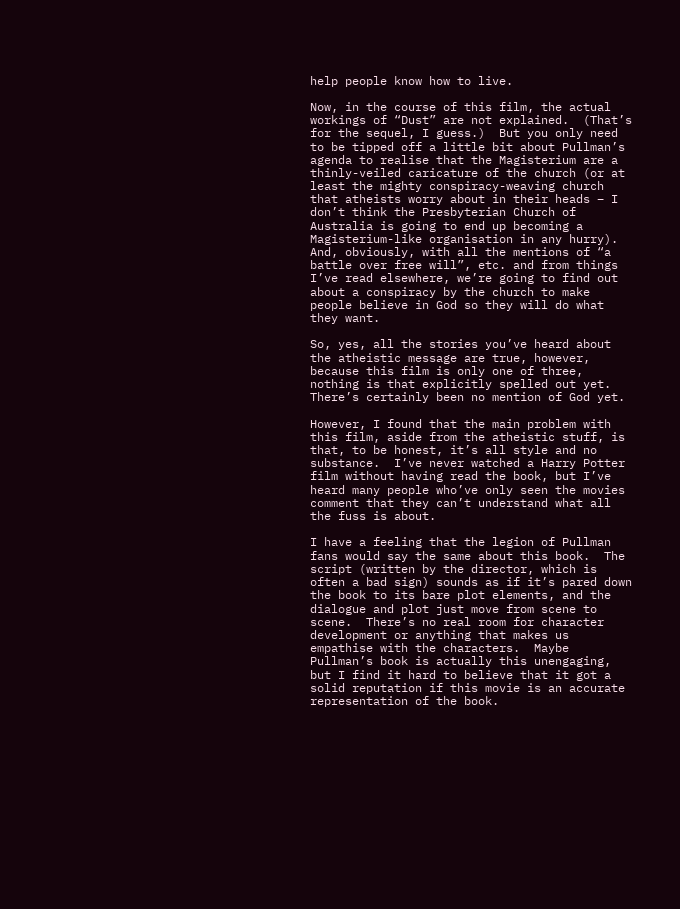help people know how to live.

Now, in the course of this film, the actual workings of “Dust” are not explained.  (That’s for the sequel, I guess.)  But you only need to be tipped off a little bit about Pullman’s agenda to realise that the Magisterium are a thinly-veiled caricature of the church (or at least the mighty conspiracy-weaving church that atheists worry about in their heads – I don’t think the Presbyterian Church of Australia is going to end up becoming a Magisterium-like organisation in any hurry). And, obviously, with all the mentions of “a battle over free will”, etc. and from things I’ve read elsewhere, we’re going to find out about a conspiracy by the church to make people believe in God so they will do what they want.

So, yes, all the stories you’ve heard about the atheistic message are true, however, because this film is only one of three, nothing is that explicitly spelled out yet.  There’s certainly been no mention of God yet.

However, I found that the main problem with this film, aside from the atheistic stuff, is that, to be honest, it’s all style and no substance.  I’ve never watched a Harry Potter film without having read the book, but I’ve heard many people who’ve only seen the movies comment that they can’t understand what all the fuss is about.

I have a feeling that the legion of Pullman fans would say the same about this book.  The script (written by the director, which is often a bad sign) sounds as if it’s pared down the book to its bare plot elements, and the dialogue and plot just move from scene to scene.  There’s no real room for character development or anything that makes us empathise with the characters.  Maybe Pullman’s book is actually this unengaging, but I find it hard to believe that it got a solid reputation if this movie is an accurate representation of the book.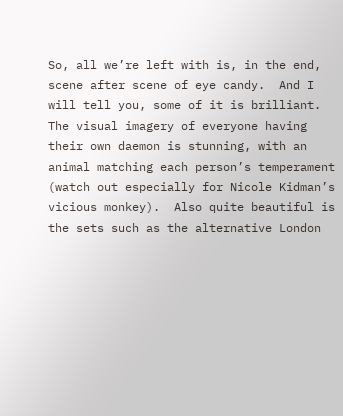So, all we’re left with is, in the end, scene after scene of eye candy.  And I will tell you, some of it is brilliant.  The visual imagery of everyone having their own daemon is stunning, with an animal matching each person’s temperament (watch out especially for Nicole Kidman’s vicious monkey).  Also quite beautiful is the sets such as the alternative London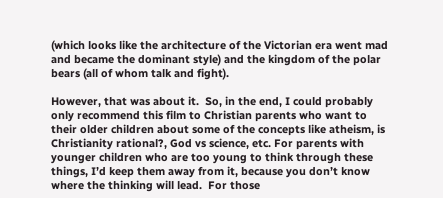(which looks like the architecture of the Victorian era went mad and became the dominant style) and the kingdom of the polar bears (all of whom talk and fight).

However, that was about it.  So, in the end, I could probably only recommend this film to Christian parents who want to their older children about some of the concepts like atheism, is Christianity rational?, God vs science, etc. For parents with younger children who are too young to think through these things, I’d keep them away from it, because you don’t know where the thinking will lead.  For those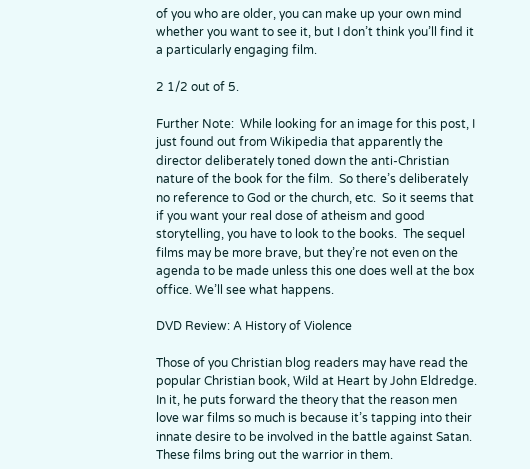of you who are older, you can make up your own mind whether you want to see it, but I don’t think you’ll find it a particularly engaging film.

2 1/2 out of 5.

Further Note:  While looking for an image for this post, I just found out from Wikipedia that apparently the director deliberately toned down the anti-Christian nature of the book for the film.  So there’s deliberately no reference to God or the church, etc.  So it seems that if you want your real dose of atheism and good storytelling, you have to look to the books.  The sequel films may be more brave, but they’re not even on the agenda to be made unless this one does well at the box office. We’ll see what happens.

DVD Review: A History of Violence

Those of you Christian blog readers may have read the popular Christian book, Wild at Heart by John Eldredge. In it, he puts forward the theory that the reason men love war films so much is because it’s tapping into their innate desire to be involved in the battle against Satan.  These films bring out the warrior in them.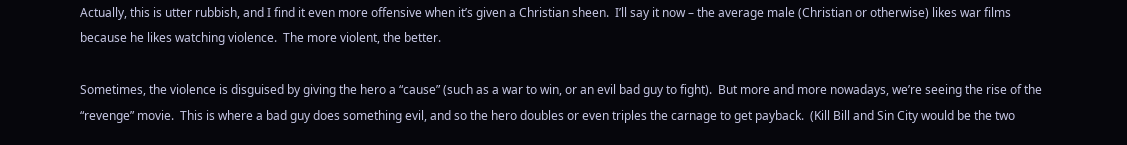Actually, this is utter rubbish, and I find it even more offensive when it’s given a Christian sheen.  I’ll say it now – the average male (Christian or otherwise) likes war films because he likes watching violence.  The more violent, the better.

Sometimes, the violence is disguised by giving the hero a “cause” (such as a war to win, or an evil bad guy to fight).  But more and more nowadays, we’re seeing the rise of the “revenge” movie.  This is where a bad guy does something evil, and so the hero doubles or even triples the carnage to get payback.  (Kill Bill and Sin City would be the two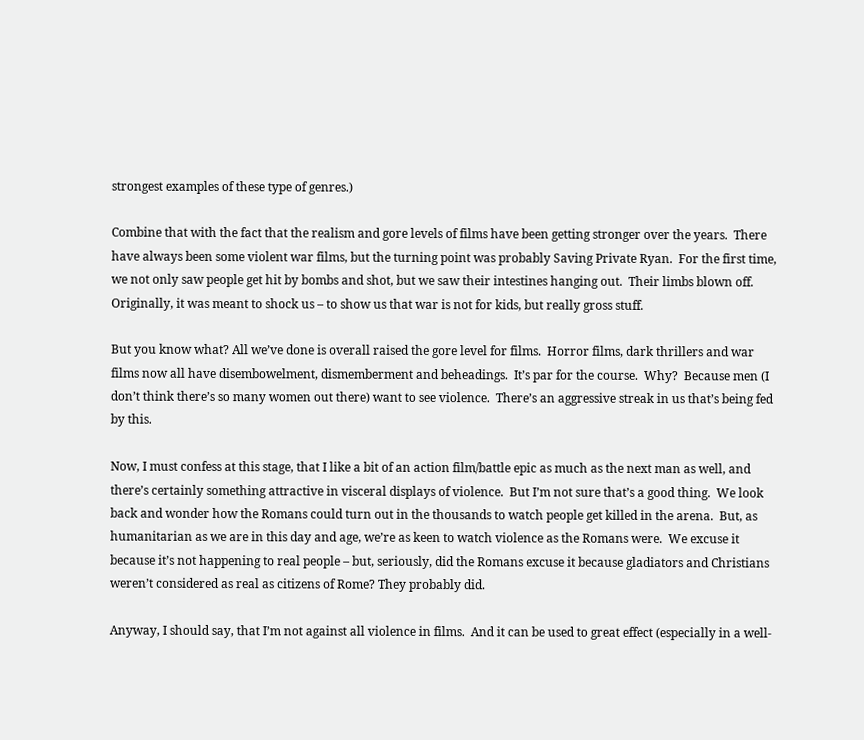strongest examples of these type of genres.)

Combine that with the fact that the realism and gore levels of films have been getting stronger over the years.  There have always been some violent war films, but the turning point was probably Saving Private Ryan.  For the first time, we not only saw people get hit by bombs and shot, but we saw their intestines hanging out.  Their limbs blown off.  Originally, it was meant to shock us – to show us that war is not for kids, but really gross stuff.

But you know what? All we’ve done is overall raised the gore level for films.  Horror films, dark thrillers and war films now all have disembowelment, dismemberment and beheadings.  It’s par for the course.  Why?  Because men (I don’t think there’s so many women out there) want to see violence.  There’s an aggressive streak in us that’s being fed by this.

Now, I must confess at this stage, that I like a bit of an action film/battle epic as much as the next man as well, and there’s certainly something attractive in visceral displays of violence.  But I’m not sure that’s a good thing.  We look back and wonder how the Romans could turn out in the thousands to watch people get killed in the arena.  But, as humanitarian as we are in this day and age, we’re as keen to watch violence as the Romans were.  We excuse it because it’s not happening to real people – but, seriously, did the Romans excuse it because gladiators and Christians weren’t considered as real as citizens of Rome? They probably did.

Anyway, I should say, that I’m not against all violence in films.  And it can be used to great effect (especially in a well-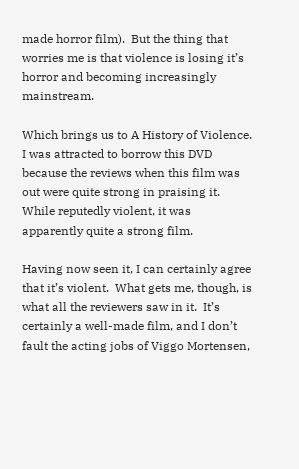made horror film).  But the thing that worries me is that violence is losing it’s horror and becoming increasingly mainstream.

Which brings us to A History of Violence.  I was attracted to borrow this DVD because the reviews when this film was out were quite strong in praising it.  While reputedly violent, it was apparently quite a strong film.

Having now seen it, I can certainly agree that it’s violent.  What gets me, though, is what all the reviewers saw in it.  It’s certainly a well-made film, and I don’t fault the acting jobs of Viggo Mortensen,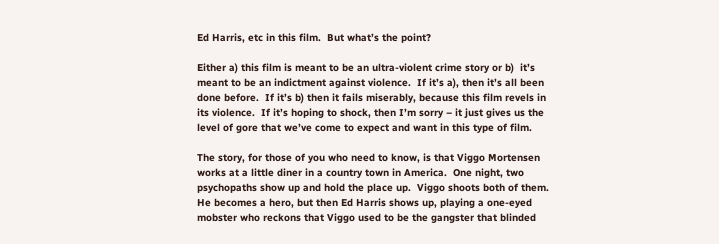Ed Harris, etc in this film.  But what’s the point?

Either a) this film is meant to be an ultra-violent crime story or b)  it’s meant to be an indictment against violence.  If it’s a), then it’s all been done before.  If it’s b) then it fails miserably, because this film revels in its violence.  If it’s hoping to shock, then I’m sorry – it just gives us the level of gore that we’ve come to expect and want in this type of film.

The story, for those of you who need to know, is that Viggo Mortensen works at a little diner in a country town in America.  One night, two psychopaths show up and hold the place up.  Viggo shoots both of them.  He becomes a hero, but then Ed Harris shows up, playing a one-eyed mobster who reckons that Viggo used to be the gangster that blinded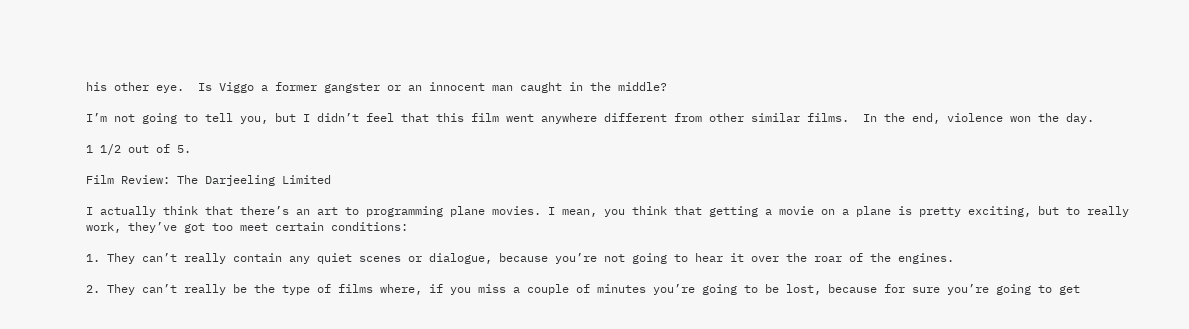his other eye.  Is Viggo a former gangster or an innocent man caught in the middle?

I’m not going to tell you, but I didn’t feel that this film went anywhere different from other similar films.  In the end, violence won the day.

1 1/2 out of 5.

Film Review: The Darjeeling Limited

I actually think that there’s an art to programming plane movies. I mean, you think that getting a movie on a plane is pretty exciting, but to really work, they’ve got too meet certain conditions:

1. They can’t really contain any quiet scenes or dialogue, because you’re not going to hear it over the roar of the engines.

2. They can’t really be the type of films where, if you miss a couple of minutes you’re going to be lost, because for sure you’re going to get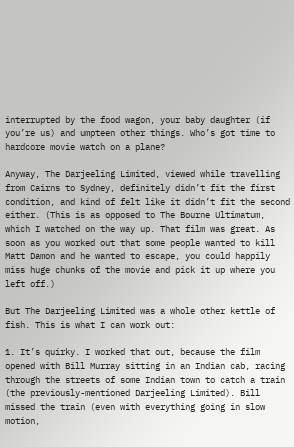interrupted by the food wagon, your baby daughter (if you’re us) and umpteen other things. Who’s got time to hardcore movie watch on a plane?

Anyway, The Darjeeling Limited, viewed while travelling from Cairns to Sydney, definitely didn’t fit the first condition, and kind of felt like it didn’t fit the second either. (This is as opposed to The Bourne Ultimatum, which I watched on the way up. That film was great. As soon as you worked out that some people wanted to kill Matt Damon and he wanted to escape, you could happily miss huge chunks of the movie and pick it up where you left off.)

But The Darjeeling Limited was a whole other kettle of fish. This is what I can work out:

1. It’s quirky. I worked that out, because the film opened with Bill Murray sitting in an Indian cab, racing through the streets of some Indian town to catch a train (the previously-mentioned Darjeeling Limited). Bill missed the train (even with everything going in slow motion,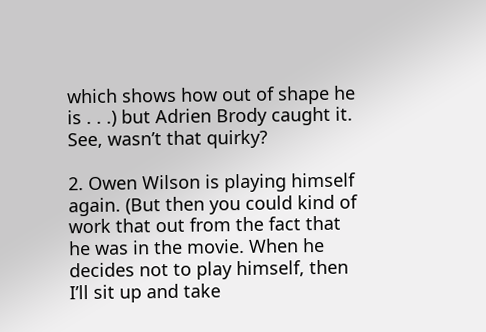which shows how out of shape he is . . .) but Adrien Brody caught it. See, wasn’t that quirky?

2. Owen Wilson is playing himself again. (But then you could kind of work that out from the fact that he was in the movie. When he decides not to play himself, then I’ll sit up and take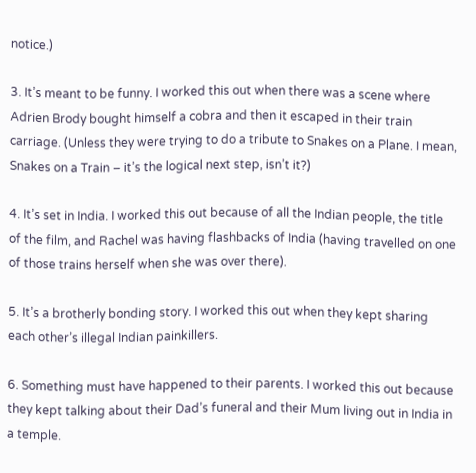notice.)

3. It’s meant to be funny. I worked this out when there was a scene where Adrien Brody bought himself a cobra and then it escaped in their train carriage. (Unless they were trying to do a tribute to Snakes on a Plane. I mean, Snakes on a Train – it’s the logical next step, isn’t it?)

4. It’s set in India. I worked this out because of all the Indian people, the title of the film, and Rachel was having flashbacks of India (having travelled on one of those trains herself when she was over there).

5. It’s a brotherly bonding story. I worked this out when they kept sharing each other’s illegal Indian painkillers.

6. Something must have happened to their parents. I worked this out because they kept talking about their Dad’s funeral and their Mum living out in India in a temple.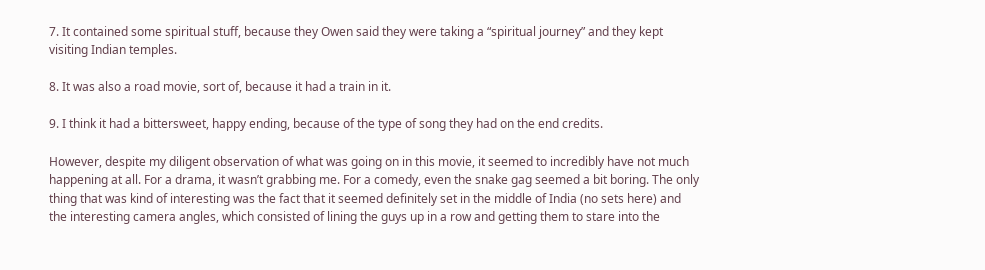7. It contained some spiritual stuff, because they Owen said they were taking a “spiritual journey” and they kept visiting Indian temples.

8. It was also a road movie, sort of, because it had a train in it.

9. I think it had a bittersweet, happy ending, because of the type of song they had on the end credits.

However, despite my diligent observation of what was going on in this movie, it seemed to incredibly have not much happening at all. For a drama, it wasn’t grabbing me. For a comedy, even the snake gag seemed a bit boring. The only thing that was kind of interesting was the fact that it seemed definitely set in the middle of India (no sets here) and the interesting camera angles, which consisted of lining the guys up in a row and getting them to stare into the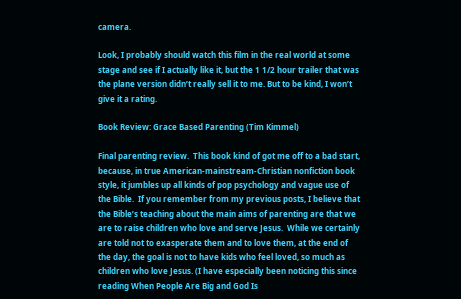camera.

Look, I probably should watch this film in the real world at some stage and see if I actually like it, but the 1 1/2 hour trailer that was the plane version didn’t really sell it to me. But to be kind, I won’t give it a rating.

Book Review: Grace Based Parenting (Tim Kimmel)

Final parenting review.  This book kind of got me off to a bad start, because, in true American-mainstream-Christian nonfiction book style, it jumbles up all kinds of pop psychology and vague use of the Bible.  If you remember from my previous posts, I believe that the Bible’s teaching about the main aims of parenting are that we are to raise children who love and serve Jesus.  While we certainly are told not to exasperate them and to love them, at the end of the day, the goal is not to have kids who feel loved, so much as children who love Jesus. (I have especially been noticing this since reading When People Are Big and God Is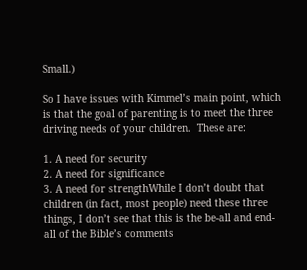Small.)

So I have issues with Kimmel’s main point, which is that the goal of parenting is to meet the three driving needs of your children.  These are:

1. A need for security
2. A need for significance
3. A need for strengthWhile I don’t doubt that children (in fact, most people) need these three things, I don’t see that this is the be-all and end-all of the Bible’s comments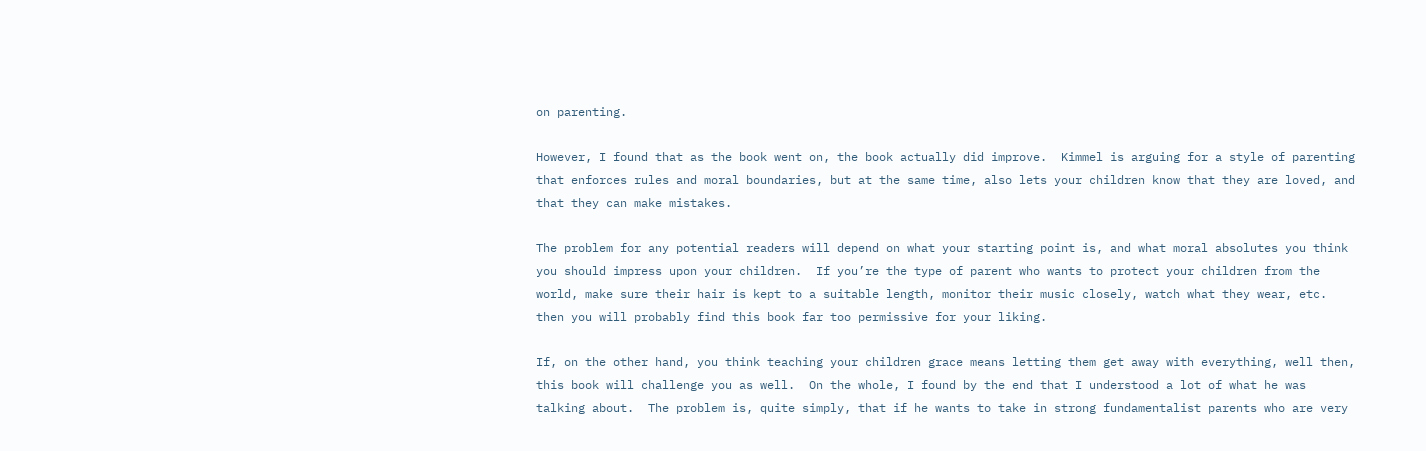on parenting.

However, I found that as the book went on, the book actually did improve.  Kimmel is arguing for a style of parenting that enforces rules and moral boundaries, but at the same time, also lets your children know that they are loved, and that they can make mistakes.

The problem for any potential readers will depend on what your starting point is, and what moral absolutes you think you should impress upon your children.  If you’re the type of parent who wants to protect your children from the world, make sure their hair is kept to a suitable length, monitor their music closely, watch what they wear, etc. then you will probably find this book far too permissive for your liking.

If, on the other hand, you think teaching your children grace means letting them get away with everything, well then, this book will challenge you as well.  On the whole, I found by the end that I understood a lot of what he was talking about.  The problem is, quite simply, that if he wants to take in strong fundamentalist parents who are very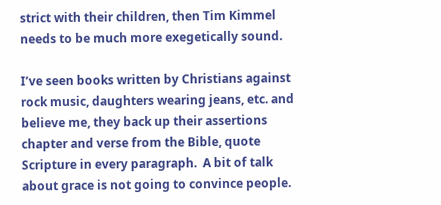strict with their children, then Tim Kimmel needs to be much more exegetically sound.

I’ve seen books written by Christians against rock music, daughters wearing jeans, etc. and believe me, they back up their assertions chapter and verse from the Bible, quote Scripture in every paragraph.  A bit of talk about grace is not going to convince people.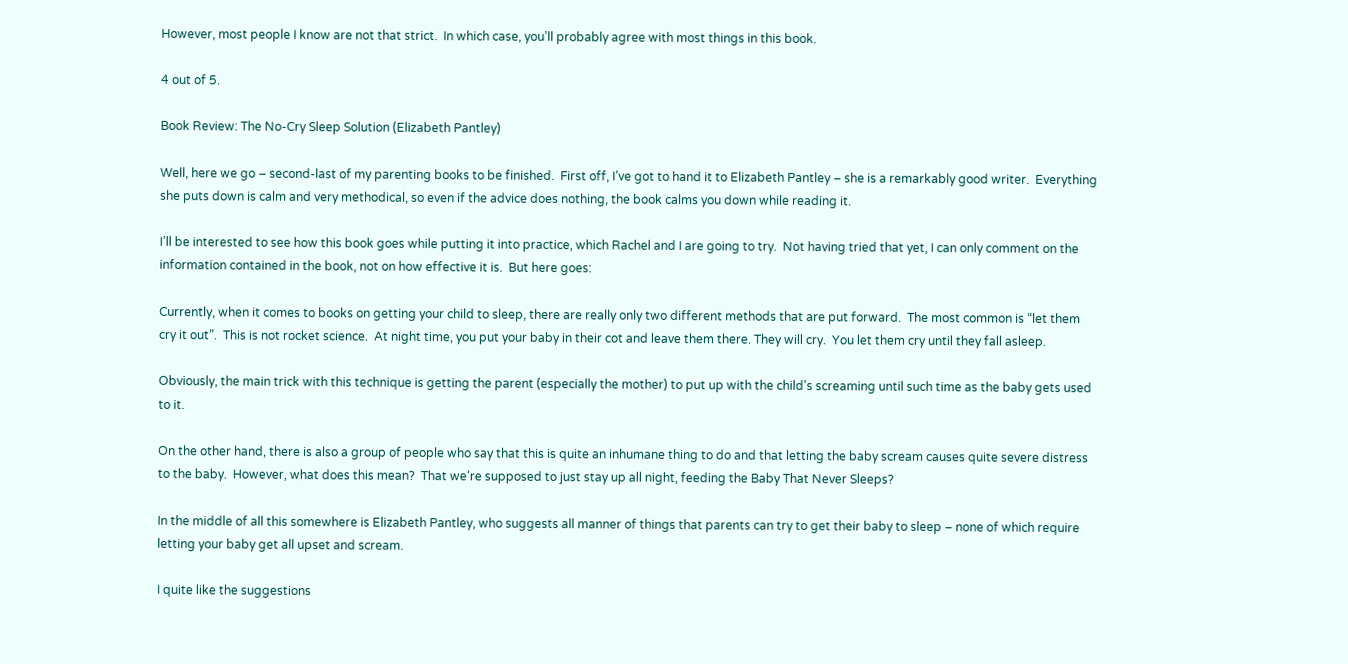However, most people I know are not that strict.  In which case, you’ll probably agree with most things in this book.

4 out of 5.

Book Review: The No-Cry Sleep Solution (Elizabeth Pantley)

Well, here we go – second-last of my parenting books to be finished.  First off, I’ve got to hand it to Elizabeth Pantley – she is a remarkably good writer.  Everything she puts down is calm and very methodical, so even if the advice does nothing, the book calms you down while reading it.

I’ll be interested to see how this book goes while putting it into practice, which Rachel and I are going to try.  Not having tried that yet, I can only comment on the information contained in the book, not on how effective it is.  But here goes:

Currently, when it comes to books on getting your child to sleep, there are really only two different methods that are put forward.  The most common is “let them cry it out”.  This is not rocket science.  At night time, you put your baby in their cot and leave them there. They will cry.  You let them cry until they fall asleep.

Obviously, the main trick with this technique is getting the parent (especially the mother) to put up with the child’s screaming until such time as the baby gets used to it.

On the other hand, there is also a group of people who say that this is quite an inhumane thing to do and that letting the baby scream causes quite severe distress to the baby.  However, what does this mean?  That we’re supposed to just stay up all night, feeding the Baby That Never Sleeps?

In the middle of all this somewhere is Elizabeth Pantley, who suggests all manner of things that parents can try to get their baby to sleep – none of which require letting your baby get all upset and scream.

I quite like the suggestions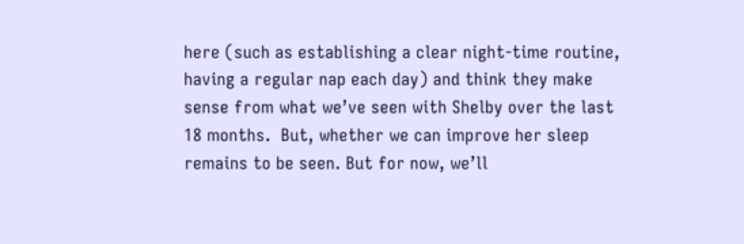here (such as establishing a clear night-time routine, having a regular nap each day) and think they make sense from what we’ve seen with Shelby over the last 18 months.  But, whether we can improve her sleep remains to be seen. But for now, we’ll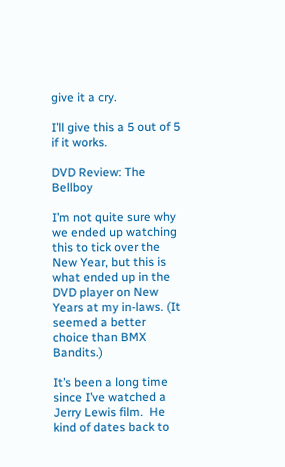give it a cry.

I’ll give this a 5 out of 5 if it works.

DVD Review: The Bellboy

I’m not quite sure why we ended up watching this to tick over the New Year, but this is what ended up in the DVD player on New Years at my in-laws. (It seemed a better choice than BMX Bandits.)

It’s been a long time since I’ve watched a Jerry Lewis film.  He kind of dates back to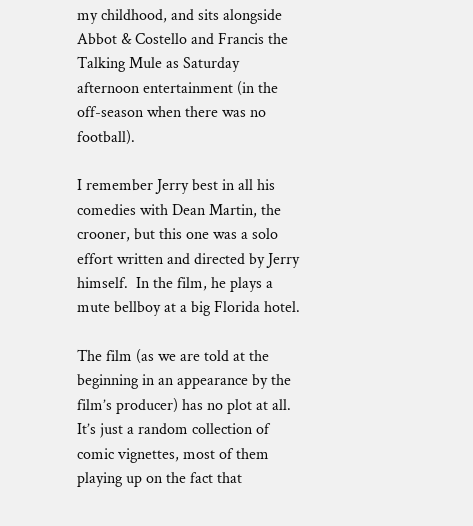my childhood, and sits alongside Abbot & Costello and Francis the Talking Mule as Saturday afternoon entertainment (in the off-season when there was no football).

I remember Jerry best in all his comedies with Dean Martin, the crooner, but this one was a solo effort written and directed by Jerry himself.  In the film, he plays a mute bellboy at a big Florida hotel.

The film (as we are told at the beginning in an appearance by the film’s producer) has no plot at all.  It’s just a random collection of comic vignettes, most of them playing up on the fact that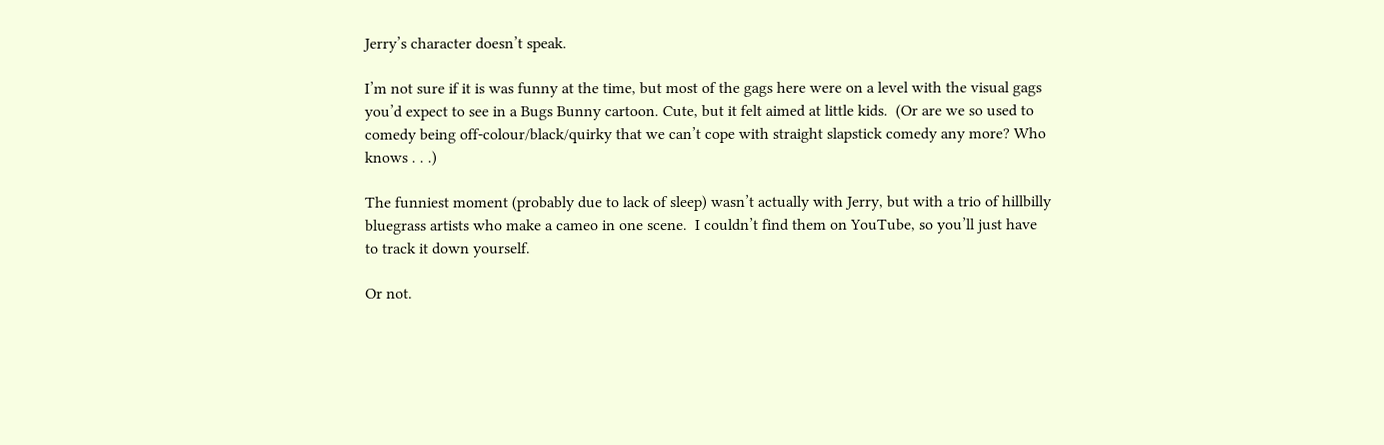Jerry’s character doesn’t speak.

I’m not sure if it is was funny at the time, but most of the gags here were on a level with the visual gags you’d expect to see in a Bugs Bunny cartoon. Cute, but it felt aimed at little kids.  (Or are we so used to comedy being off-colour/black/quirky that we can’t cope with straight slapstick comedy any more? Who knows . . .)

The funniest moment (probably due to lack of sleep) wasn’t actually with Jerry, but with a trio of hillbilly bluegrass artists who make a cameo in one scene.  I couldn’t find them on YouTube, so you’ll just have to track it down yourself.

Or not.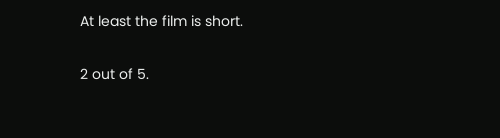At least the film is short.

2 out of 5.